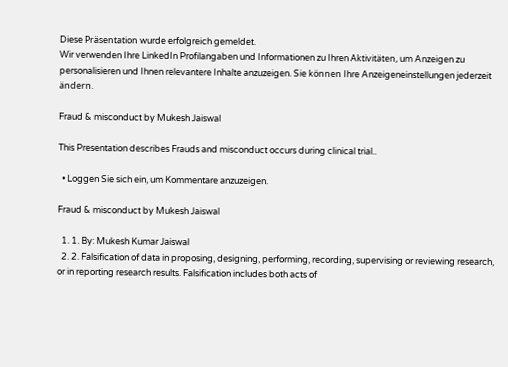Diese Präsentation wurde erfolgreich gemeldet.
Wir verwenden Ihre LinkedIn Profilangaben und Informationen zu Ihren Aktivitäten, um Anzeigen zu personalisieren und Ihnen relevantere Inhalte anzuzeigen. Sie können Ihre Anzeigeneinstellungen jederzeit ändern.

Fraud & misconduct by Mukesh Jaiswal

This Presentation describes Frauds and misconduct occurs during clinical trial..

  • Loggen Sie sich ein, um Kommentare anzuzeigen.

Fraud & misconduct by Mukesh Jaiswal

  1. 1. By: Mukesh Kumar Jaiswal
  2. 2. Falsification of data in proposing, designing, performing, recording, supervising or reviewing research, or in reporting research results. Falsification includes both acts of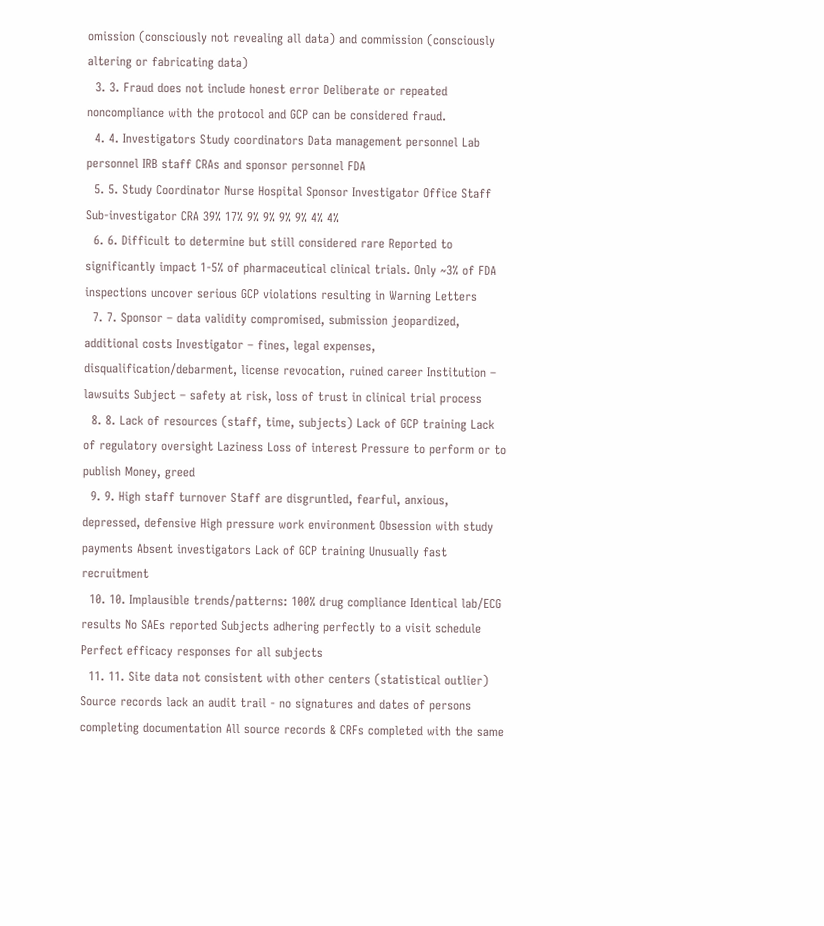omission (consciously not revealing all data) and commission (consciously altering or fabricating data)
  3. 3. Fraud does not include honest error Deliberate or repeated noncompliance with the protocol and GCP can be considered fraud.
  4. 4. Investigators Study coordinators Data management personnel Lab personnel IRB staff CRAs and sponsor personnel FDA
  5. 5. Study Coordinator Nurse Hospital Sponsor Investigator Office Staff Sub-investigator CRA 39% 17% 9% 9% 9% 9% 4% 4%
  6. 6. Difficult to determine but still considered rare Reported to significantly impact 1-5% of pharmaceutical clinical trials. Only ~3% of FDA inspections uncover serious GCP violations resulting in Warning Letters
  7. 7. Sponsor – data validity compromised, submission jeopardized, additional costs Investigator – fines, legal expenses, disqualification/debarment, license revocation, ruined career Institution – lawsuits Subject – safety at risk, loss of trust in clinical trial process
  8. 8. Lack of resources (staff, time, subjects) Lack of GCP training Lack of regulatory oversight Laziness Loss of interest Pressure to perform or to publish Money, greed
  9. 9. High staff turnover Staff are disgruntled, fearful, anxious, depressed, defensive High pressure work environment Obsession with study payments Absent investigators Lack of GCP training Unusually fast recruitment
  10. 10. Implausible trends/patterns: 100% drug compliance Identical lab/ECG results No SAEs reported Subjects adhering perfectly to a visit schedule Perfect efficacy responses for all subjects
  11. 11. Site data not consistent with other centers (statistical outlier) Source records lack an audit trail - no signatures and dates of persons completing documentation All source records & CRFs completed with the same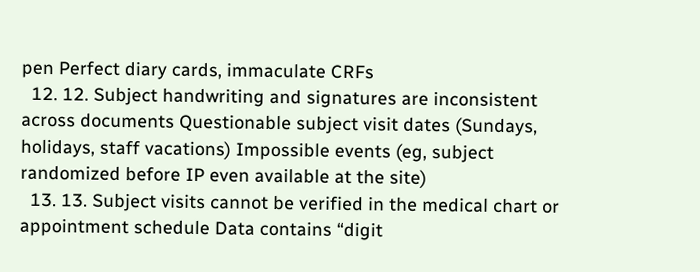pen Perfect diary cards, immaculate CRFs
  12. 12. Subject handwriting and signatures are inconsistent across documents Questionable subject visit dates (Sundays, holidays, staff vacations) Impossible events (eg, subject randomized before IP even available at the site)
  13. 13. Subject visits cannot be verified in the medical chart or appointment schedule Data contains “digit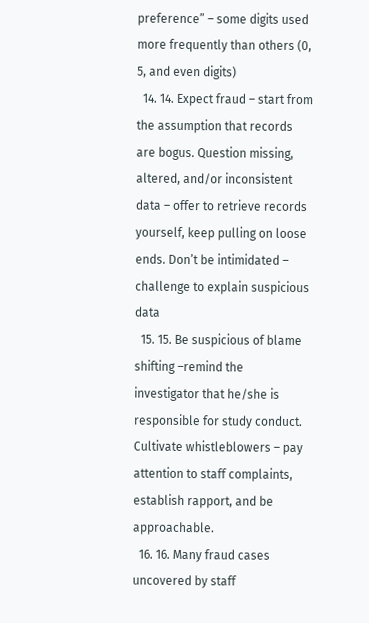preference” – some digits used more frequently than others (0, 5, and even digits)
  14. 14. Expect fraud – start from the assumption that records are bogus. Question missing, altered, and/or inconsistent data – offer to retrieve records yourself, keep pulling on loose ends. Don’t be intimidated – challenge to explain suspicious data
  15. 15. Be suspicious of blame shifting –remind the investigator that he/she is responsible for study conduct. Cultivate whistleblowers – pay attention to staff complaints, establish rapport, and be approachable.
  16. 16. Many fraud cases uncovered by staff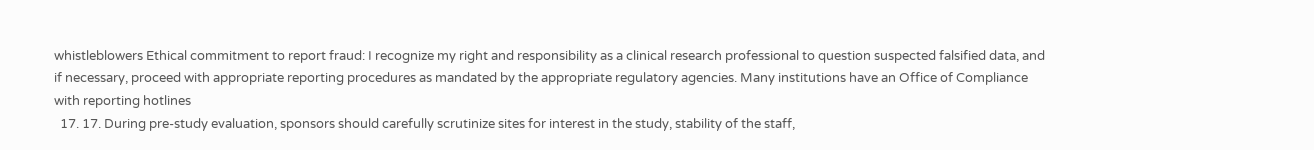whistleblowers Ethical commitment to report fraud: I recognize my right and responsibility as a clinical research professional to question suspected falsified data, and if necessary, proceed with appropriate reporting procedures as mandated by the appropriate regulatory agencies. Many institutions have an Office of Compliance with reporting hotlines
  17. 17. During pre-study evaluation, sponsors should carefully scrutinize sites for interest in the study, stability of the staff,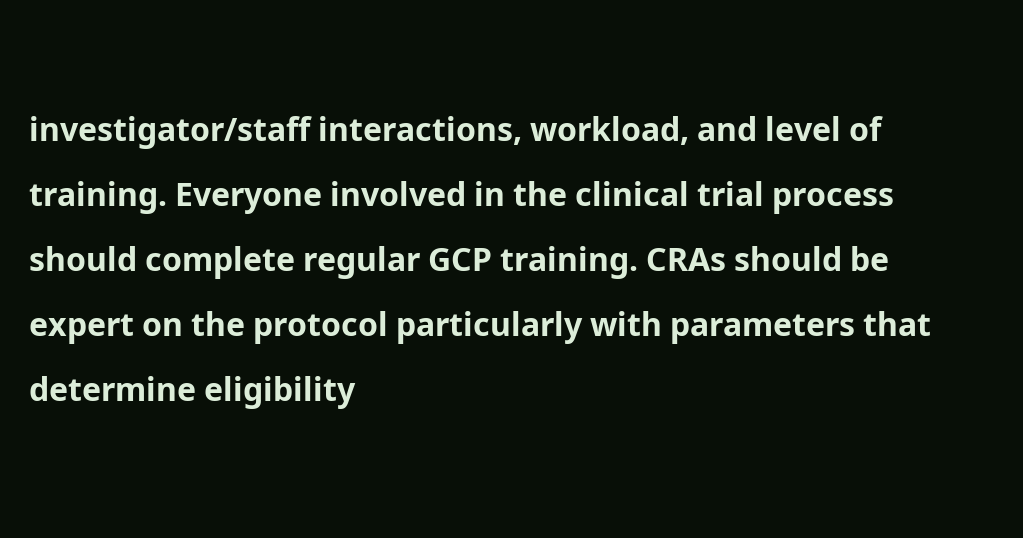investigator/staff interactions, workload, and level of training. Everyone involved in the clinical trial process should complete regular GCP training. CRAs should be expert on the protocol particularly with parameters that determine eligibility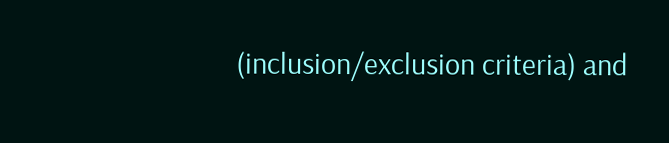(inclusion/exclusion criteria) and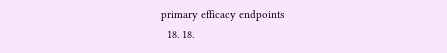primary efficacy endpoints
  18. 18.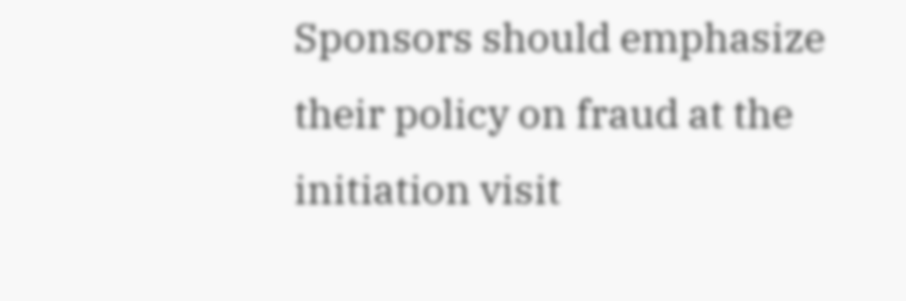Sponsors should emphasize their policy on fraud at the initiation visit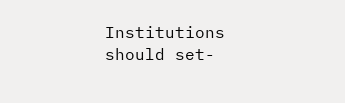Institutions should set-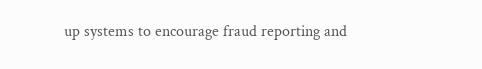up systems to encourage fraud reporting and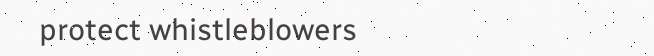protect whistleblowers